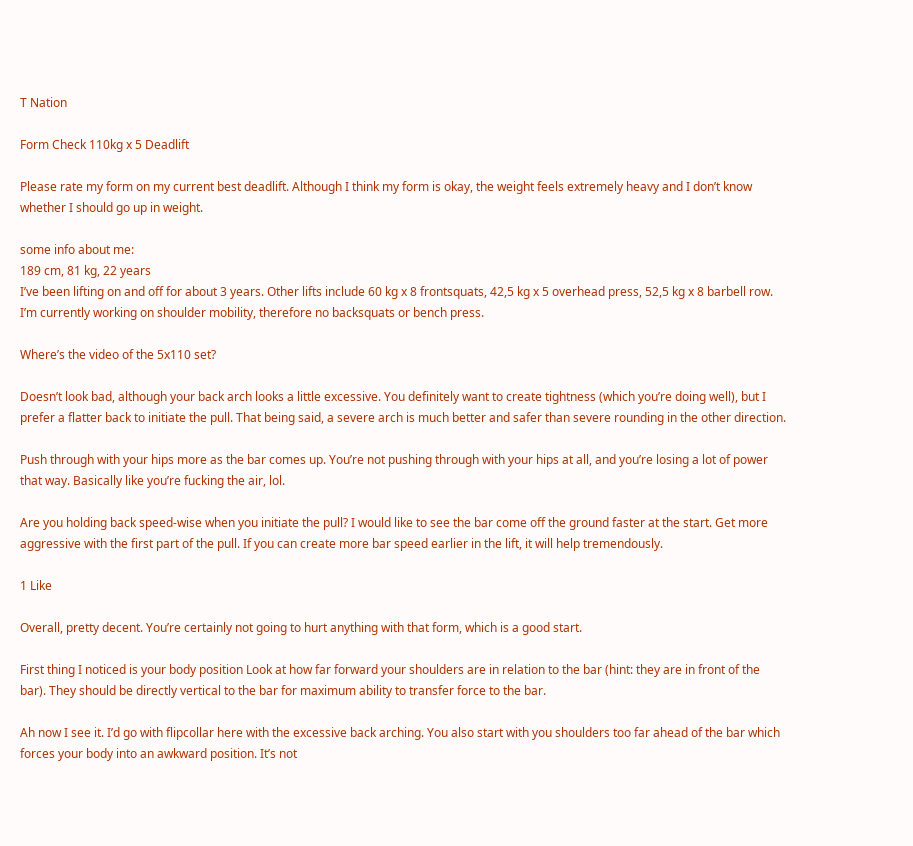T Nation

Form Check 110kg x 5 Deadlift

Please rate my form on my current best deadlift. Although I think my form is okay, the weight feels extremely heavy and I don’t know whether I should go up in weight.

some info about me:
189 cm, 81 kg, 22 years
I’ve been lifting on and off for about 3 years. Other lifts include 60 kg x 8 frontsquats, 42,5 kg x 5 overhead press, 52,5 kg x 8 barbell row. I’m currently working on shoulder mobility, therefore no backsquats or bench press.

Where’s the video of the 5x110 set?

Doesn’t look bad, although your back arch looks a little excessive. You definitely want to create tightness (which you’re doing well), but I prefer a flatter back to initiate the pull. That being said, a severe arch is much better and safer than severe rounding in the other direction.

Push through with your hips more as the bar comes up. You’re not pushing through with your hips at all, and you’re losing a lot of power that way. Basically like you’re fucking the air, lol.

Are you holding back speed-wise when you initiate the pull? I would like to see the bar come off the ground faster at the start. Get more aggressive with the first part of the pull. If you can create more bar speed earlier in the lift, it will help tremendously.

1 Like

Overall, pretty decent. You’re certainly not going to hurt anything with that form, which is a good start.

First thing I noticed is your body position Look at how far forward your shoulders are in relation to the bar (hint: they are in front of the bar). They should be directly vertical to the bar for maximum ability to transfer force to the bar.

Ah now I see it. I’d go with flipcollar here with the excessive back arching. You also start with you shoulders too far ahead of the bar which forces your body into an awkward position. It’s not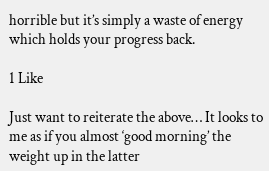horrible but it’s simply a waste of energy which holds your progress back.

1 Like

Just want to reiterate the above… It looks to me as if you almost ‘good morning’ the weight up in the latter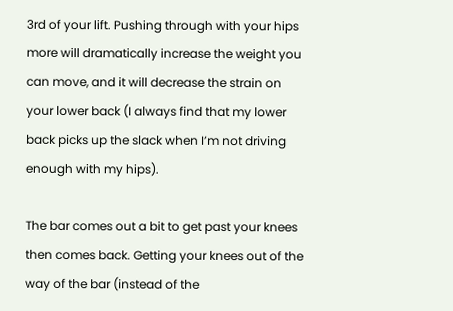3rd of your lift. Pushing through with your hips more will dramatically increase the weight you can move, and it will decrease the strain on your lower back (I always find that my lower back picks up the slack when I’m not driving enough with my hips).

The bar comes out a bit to get past your knees then comes back. Getting your knees out of the way of the bar (instead of the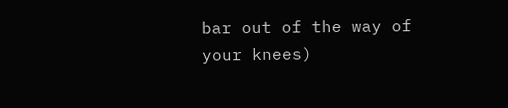bar out of the way of your knees)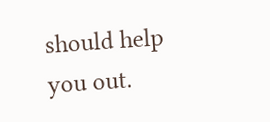should help you out.